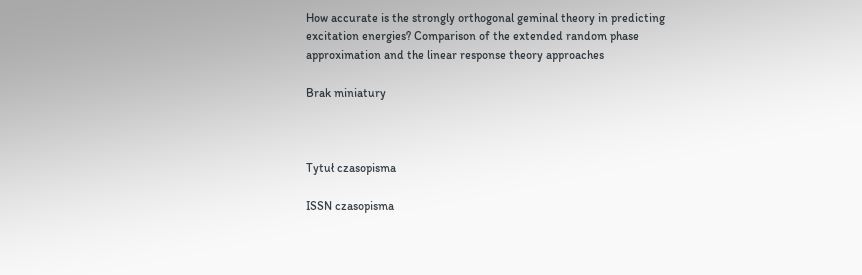How accurate is the strongly orthogonal geminal theory in predicting excitation energies? Comparison of the extended random phase approximation and the linear response theory approaches

Brak miniatury



Tytuł czasopisma

ISSN czasopisma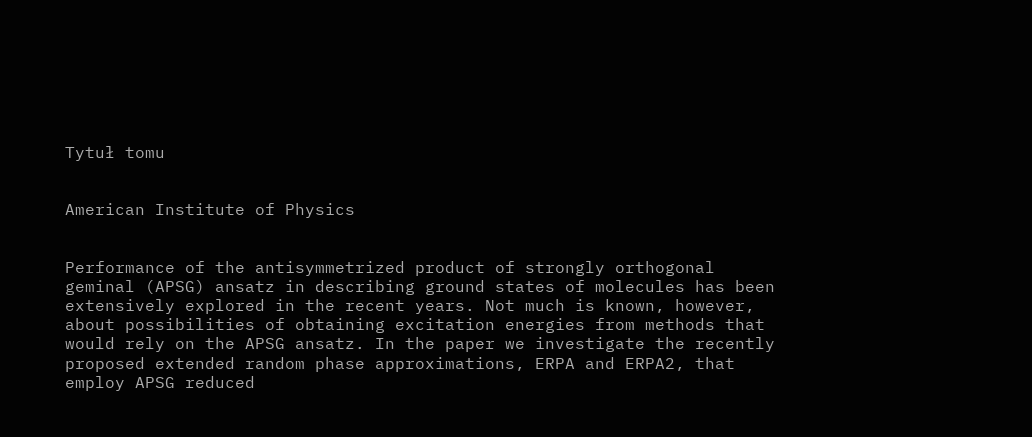Tytuł tomu


American Institute of Physics


Performance of the antisymmetrized product of strongly orthogonal geminal (APSG) ansatz in describing ground states of molecules has been extensively explored in the recent years. Not much is known, however, about possibilities of obtaining excitation energies from methods that would rely on the APSG ansatz. In the paper we investigate the recently proposed extended random phase approximations, ERPA and ERPA2, that employ APSG reduced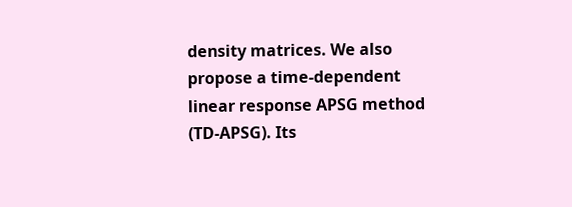density matrices. We also propose a time-dependent linear response APSG method (TD-APSG). Its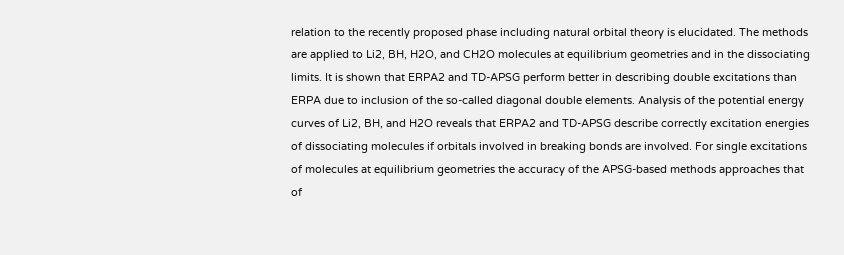relation to the recently proposed phase including natural orbital theory is elucidated. The methods are applied to Li2, BH, H2O, and CH2O molecules at equilibrium geometries and in the dissociating limits. It is shown that ERPA2 and TD-APSG perform better in describing double excitations than ERPA due to inclusion of the so-called diagonal double elements. Analysis of the potential energy curves of Li2, BH, and H2O reveals that ERPA2 and TD-APSG describe correctly excitation energies of dissociating molecules if orbitals involved in breaking bonds are involved. For single excitations of molecules at equilibrium geometries the accuracy of the APSG-based methods approaches that of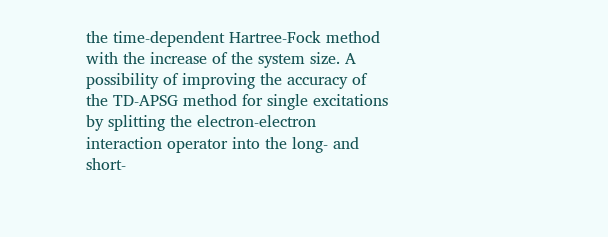the time-dependent Hartree-Fock method with the increase of the system size. A possibility of improving the accuracy of the TD-APSG method for single excitations by splitting the electron-electron interaction operator into the long- and short-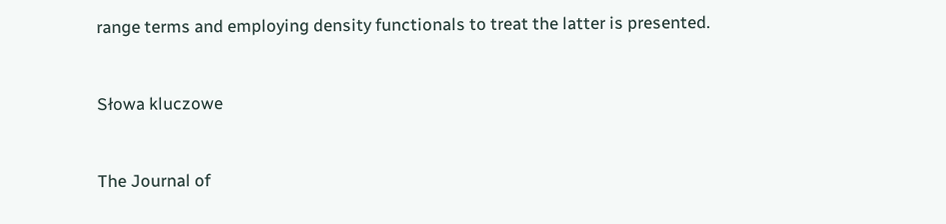range terms and employing density functionals to treat the latter is presented.


Słowa kluczowe


The Journal of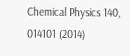Chemical Physics 140, 014101 (2014)